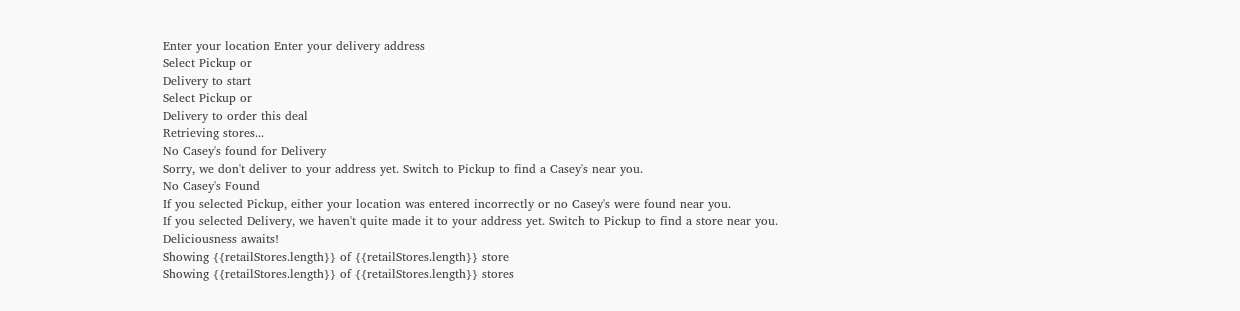Enter your location Enter your delivery address
Select Pickup or
Delivery to start
Select Pickup or
Delivery to order this deal
Retrieving stores...
No Casey's found for Delivery
Sorry, we don't deliver to your address yet. Switch to Pickup to find a Casey's near you.
No Casey's Found
If you selected Pickup, either your location was entered incorrectly or no Casey's were found near you.
If you selected Delivery, we haven't quite made it to your address yet. Switch to Pickup to find a store near you. Deliciousness awaits!
Showing {{retailStores.length}} of {{retailStores.length}} store
Showing {{retailStores.length}} of {{retailStores.length}} stores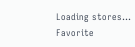Loading stores...
Favorite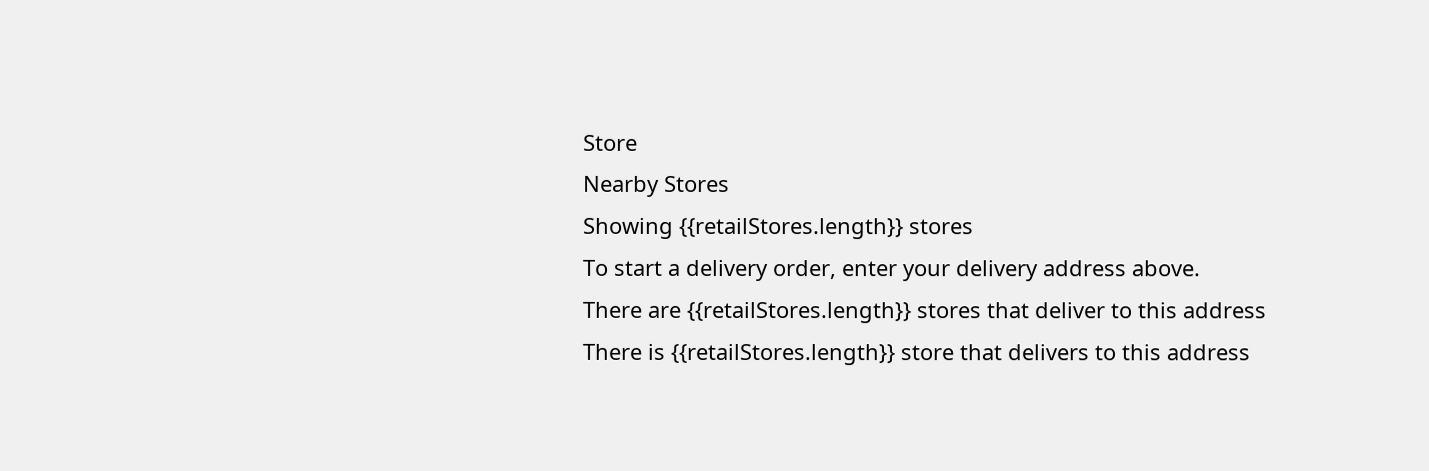Store
Nearby Stores
Showing {{retailStores.length}} stores
To start a delivery order, enter your delivery address above.
There are {{retailStores.length}} stores that deliver to this address
There is {{retailStores.length}} store that delivers to this address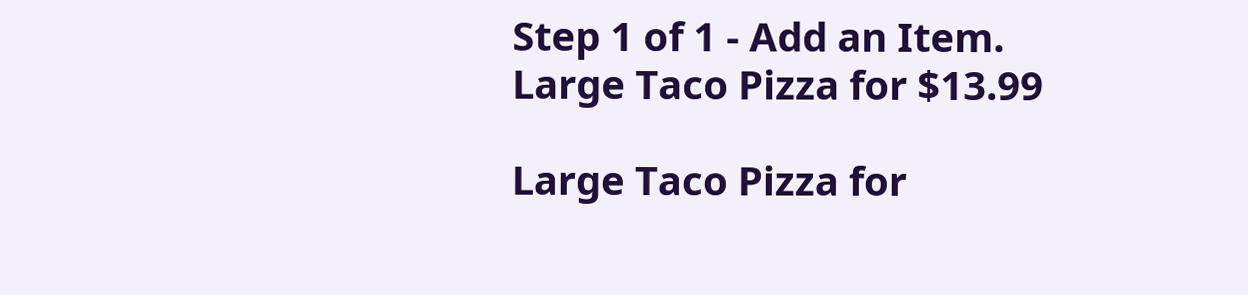Step 1 of 1 - Add an Item.
Large Taco Pizza for $13.99

Large Taco Pizza for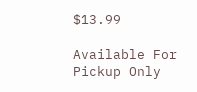$13.99

Available For Pickup Only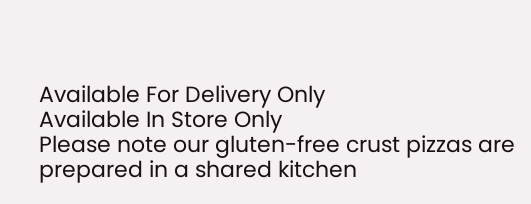Available For Delivery Only
Available In Store Only
Please note our gluten-free crust pizzas are prepared in a shared kitchen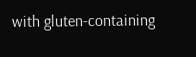with gluten-containing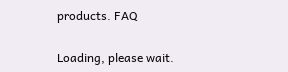products. FAQ

Loading, please wait.